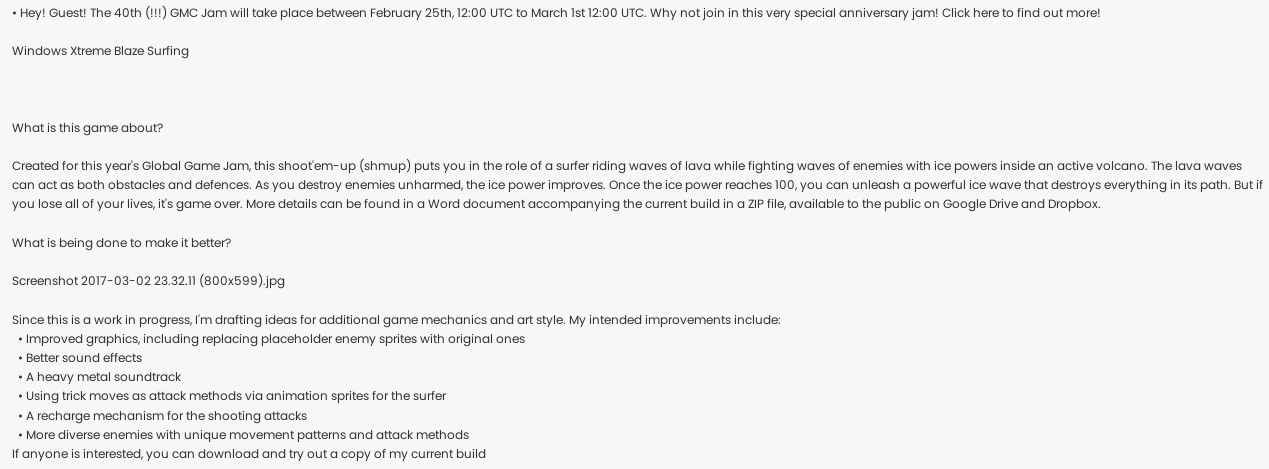• Hey! Guest! The 40th (!!!) GMC Jam will take place between February 25th, 12:00 UTC to March 1st 12:00 UTC. Why not join in this very special anniversary jam! Click here to find out more!

Windows Xtreme Blaze Surfing



What is this game about?

Created for this year's Global Game Jam, this shoot'em-up (shmup) puts you in the role of a surfer riding waves of lava while fighting waves of enemies with ice powers inside an active volcano. The lava waves can act as both obstacles and defences. As you destroy enemies unharmed, the ice power improves. Once the ice power reaches 100, you can unleash a powerful ice wave that destroys everything in its path. But if you lose all of your lives, it's game over. More details can be found in a Word document accompanying the current build in a ZIP file, available to the public on Google Drive and Dropbox.

What is being done to make it better?

Screenshot 2017-03-02 23.32.11 (800x599).jpg

Since this is a work in progress, I'm drafting ideas for additional game mechanics and art style. My intended improvements include:
  • Improved graphics, including replacing placeholder enemy sprites with original ones
  • Better sound effects
  • A heavy metal soundtrack
  • Using trick moves as attack methods via animation sprites for the surfer
  • A recharge mechanism for the shooting attacks
  • More diverse enemies with unique movement patterns and attack methods
If anyone is interested, you can download and try out a copy of my current build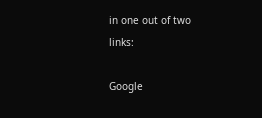in one out of two links:

Google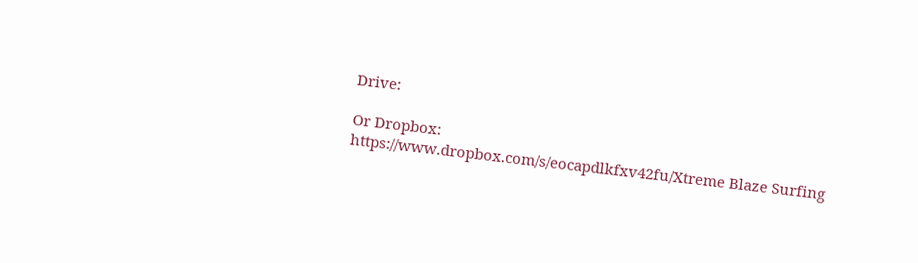Drive:

Or Dropbox:
https://www.dropbox.com/s/eocapdlkfxv42fu/Xtreme Blaze Surfing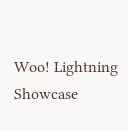Woo! Lightning Showcase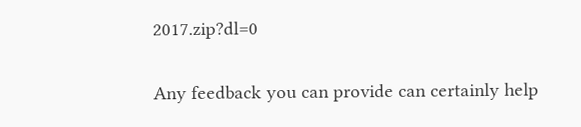2017.zip?dl=0

Any feedback you can provide can certainly help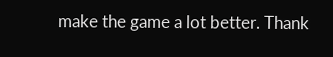make the game a lot better. Thank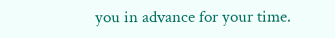you in advance for your time.